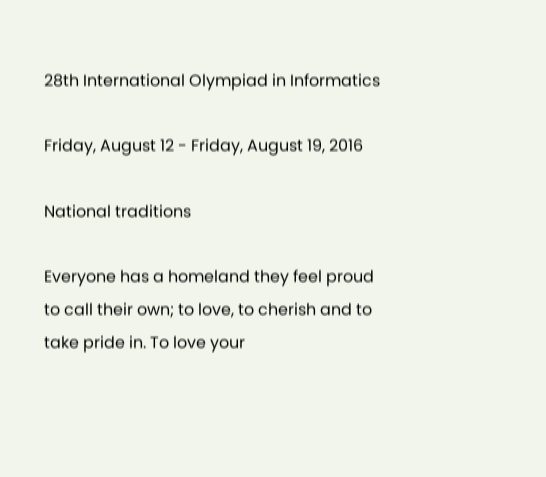28th International Olympiad in Informatics

Friday, August 12 - Friday, August 19, 2016

National traditions

Everyone has a homeland they feel proud to call their own; to love, to cherish and to take pride in. To love your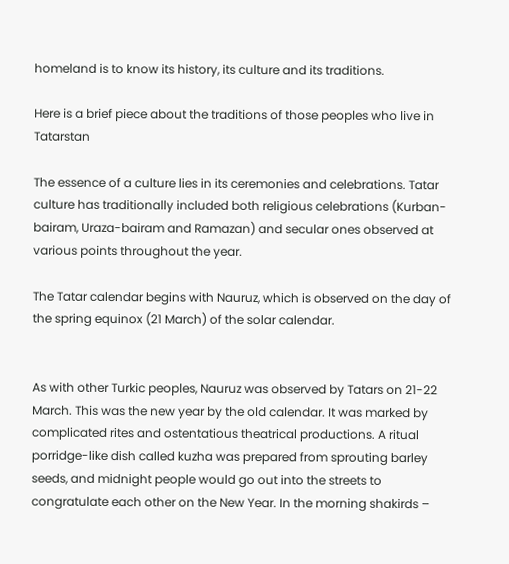homeland is to know its history, its culture and its traditions.

Here is a brief piece about the traditions of those peoples who live in Tatarstan

The essence of a culture lies in its ceremonies and celebrations. Tatar culture has traditionally included both religious celebrations (Kurban-bairam, Uraza-bairam and Ramazan) and secular ones observed at various points throughout the year.

The Tatar calendar begins with Nauruz, which is observed on the day of the spring equinox (21 March) of the solar calendar.


As with other Turkic peoples, Nauruz was observed by Tatars on 21-22 March. This was the new year by the old calendar. It was marked by complicated rites and ostentatious theatrical productions. A ritual porridge-like dish called kuzha was prepared from sprouting barley seeds, and midnight people would go out into the streets to congratulate each other on the New Year. In the morning shakirds –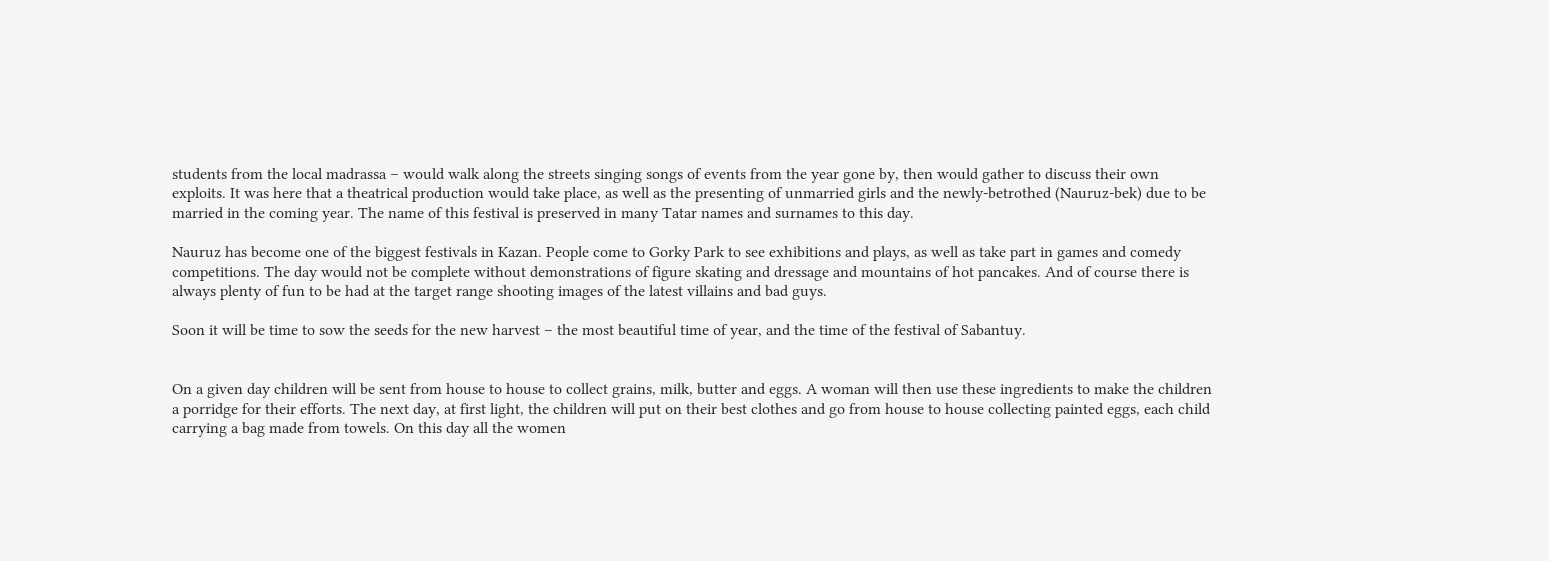students from the local madrassa – would walk along the streets singing songs of events from the year gone by, then would gather to discuss their own exploits. It was here that a theatrical production would take place, as well as the presenting of unmarried girls and the newly-betrothed (Nauruz-bek) due to be married in the coming year. The name of this festival is preserved in many Tatar names and surnames to this day.

Nauruz has become one of the biggest festivals in Kazan. People come to Gorky Park to see exhibitions and plays, as well as take part in games and comedy competitions. The day would not be complete without demonstrations of figure skating and dressage and mountains of hot pancakes. And of course there is always plenty of fun to be had at the target range shooting images of the latest villains and bad guys.

Soon it will be time to sow the seeds for the new harvest – the most beautiful time of year, and the time of the festival of Sabantuy.


On a given day children will be sent from house to house to collect grains, milk, butter and eggs. A woman will then use these ingredients to make the children a porridge for their efforts. The next day, at first light, the children will put on their best clothes and go from house to house collecting painted eggs, each child carrying a bag made from towels. On this day all the women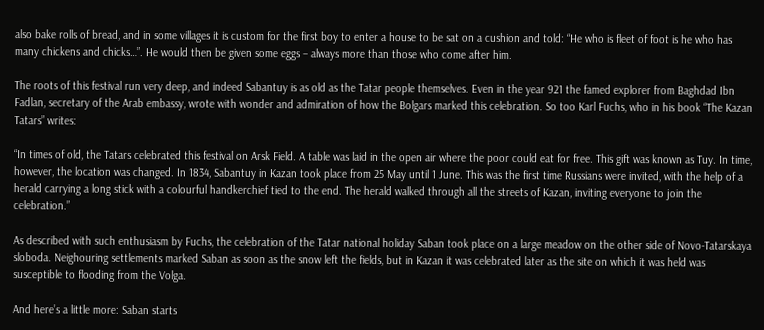also bake rolls of bread, and in some villages it is custom for the first boy to enter a house to be sat on a cushion and told: “He who is fleet of foot is he who has many chickens and chicks…”. He would then be given some eggs – always more than those who come after him.

The roots of this festival run very deep, and indeed Sabantuy is as old as the Tatar people themselves. Even in the year 921 the famed explorer from Baghdad Ibn Fadlan, secretary of the Arab embassy, wrote with wonder and admiration of how the Bolgars marked this celebration. So too Karl Fuchs, who in his book “The Kazan Tatars” writes:

“In times of old, the Tatars celebrated this festival on Arsk Field. A table was laid in the open air where the poor could eat for free. This gift was known as Tuy. In time, however, the location was changed. In 1834, Sabantuy in Kazan took place from 25 May until 1 June. This was the first time Russians were invited, with the help of a herald carrying a long stick with a colourful handkerchief tied to the end. The herald walked through all the streets of Kazan, inviting everyone to join the celebration.”

As described with such enthusiasm by Fuchs, the celebration of the Tatar national holiday Saban took place on a large meadow on the other side of Novo-Tatarskaya sloboda. Neighouring settlements marked Saban as soon as the snow left the fields, but in Kazan it was celebrated later as the site on which it was held was susceptible to flooding from the Volga.

And here’s a little more: Saban starts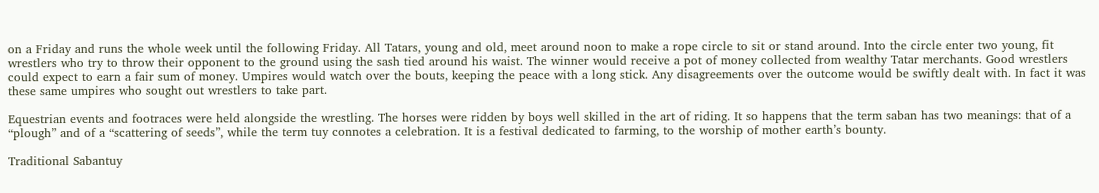on a Friday and runs the whole week until the following Friday. All Tatars, young and old, meet around noon to make a rope circle to sit or stand around. Into the circle enter two young, fit wrestlers who try to throw their opponent to the ground using the sash tied around his waist. The winner would receive a pot of money collected from wealthy Tatar merchants. Good wrestlers could expect to earn a fair sum of money. Umpires would watch over the bouts, keeping the peace with a long stick. Any disagreements over the outcome would be swiftly dealt with. In fact it was these same umpires who sought out wrestlers to take part.

Equestrian events and footraces were held alongside the wrestling. The horses were ridden by boys well skilled in the art of riding. It so happens that the term saban has two meanings: that of a “plough” and of a “scattering of seeds”, while the term tuy connotes a celebration. It is a festival dedicated to farming, to the worship of mother earth’s bounty.

Traditional Sabantuy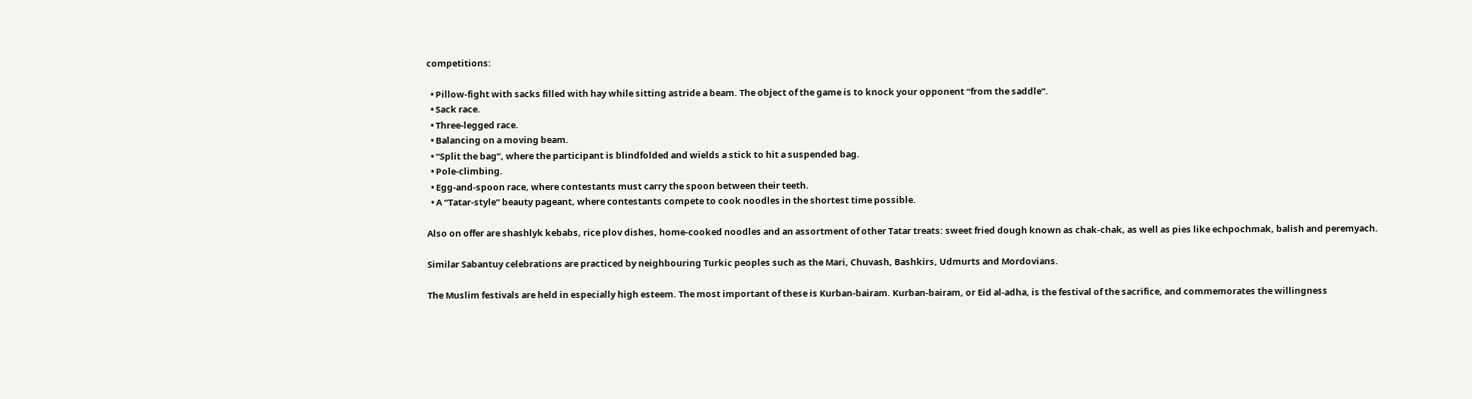competitions:

  • Pillow-fight with sacks filled with hay while sitting astride a beam. The object of the game is to knock your opponent “from the saddle”.
  • Sack race.
  • Three-legged race.
  • Balancing on a moving beam.
  • “Split the bag”, where the participant is blindfolded and wields a stick to hit a suspended bag.
  • Pole-climbing.
  • Egg-and-spoon race, where contestants must carry the spoon between their teeth.
  • A “Tatar-style” beauty pageant, where contestants compete to cook noodles in the shortest time possible.

Also on offer are shashlyk kebabs, rice plov dishes, home-cooked noodles and an assortment of other Tatar treats: sweet fried dough known as chak-chak, as well as pies like echpochmak, balish and peremyach.

Similar Sabantuy celebrations are practiced by neighbouring Turkic peoples such as the Mari, Chuvash, Bashkirs, Udmurts and Mordovians.

The Muslim festivals are held in especially high esteem. The most important of these is Kurban-bairam. Kurban-bairam, or Eid al-adha, is the festival of the sacrifice, and commemorates the willingness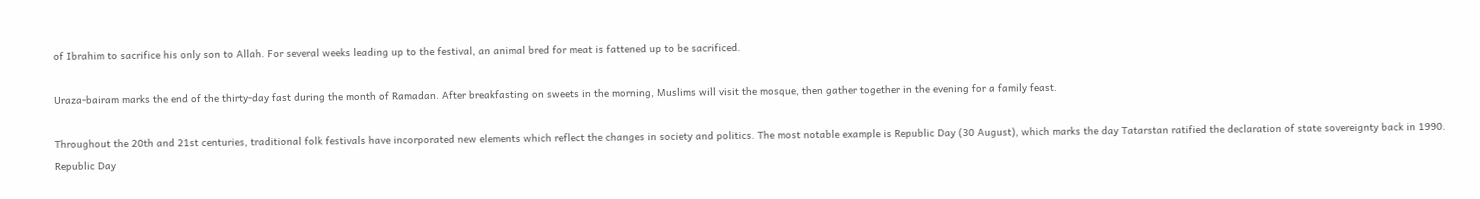of Ibrahim to sacrifice his only son to Allah. For several weeks leading up to the festival, an animal bred for meat is fattened up to be sacrificed.

Uraza-bairam marks the end of the thirty-day fast during the month of Ramadan. After breakfasting on sweets in the morning, Muslims will visit the mosque, then gather together in the evening for a family feast.

Throughout the 20th and 21st centuries, traditional folk festivals have incorporated new elements which reflect the changes in society and politics. The most notable example is Republic Day (30 August), which marks the day Tatarstan ratified the declaration of state sovereignty back in 1990. Republic Day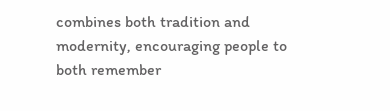combines both tradition and modernity, encouraging people to both remember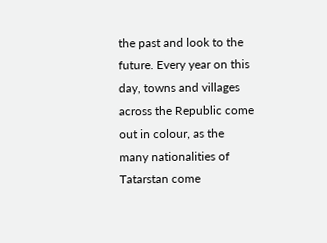the past and look to the future. Every year on this day, towns and villages across the Republic come out in colour, as the many nationalities of Tatarstan come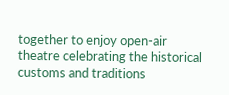together to enjoy open-air theatre celebrating the historical customs and traditions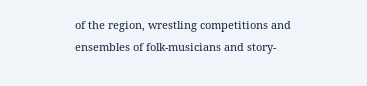of the region, wrestling competitions and ensembles of folk-musicians and story-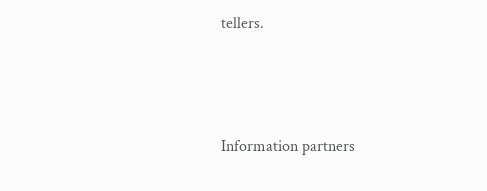tellers.



Information partners